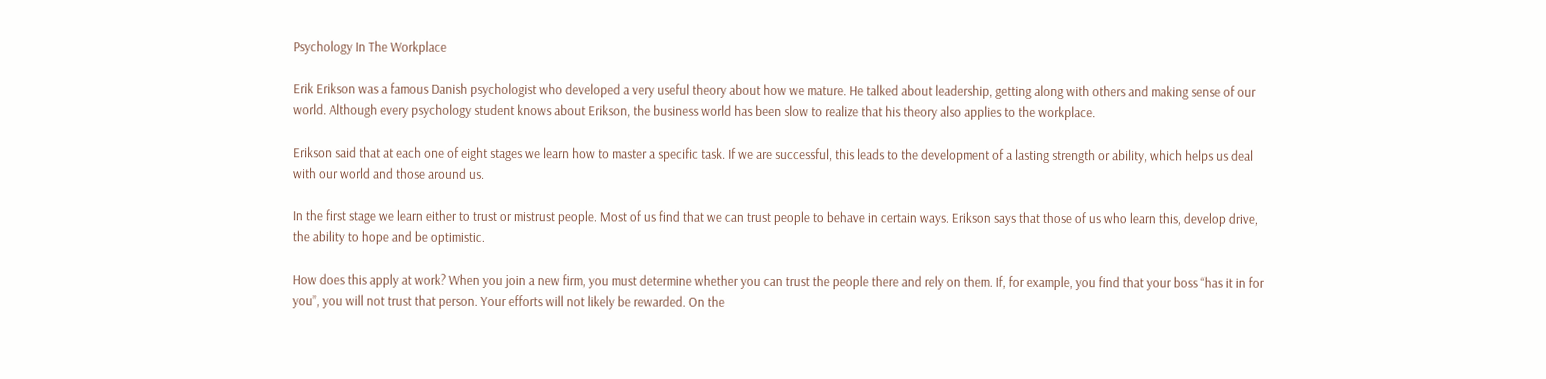Psychology In The Workplace

Erik Erikson was a famous Danish psychologist who developed a very useful theory about how we mature. He talked about leadership, getting along with others and making sense of our world. Although every psychology student knows about Erikson, the business world has been slow to realize that his theory also applies to the workplace.

Erikson said that at each one of eight stages we learn how to master a specific task. If we are successful, this leads to the development of a lasting strength or ability, which helps us deal with our world and those around us.

In the first stage we learn either to trust or mistrust people. Most of us find that we can trust people to behave in certain ways. Erikson says that those of us who learn this, develop drive, the ability to hope and be optimistic.

How does this apply at work? When you join a new firm, you must determine whether you can trust the people there and rely on them. If, for example, you find that your boss “has it in for you”, you will not trust that person. Your efforts will not likely be rewarded. On the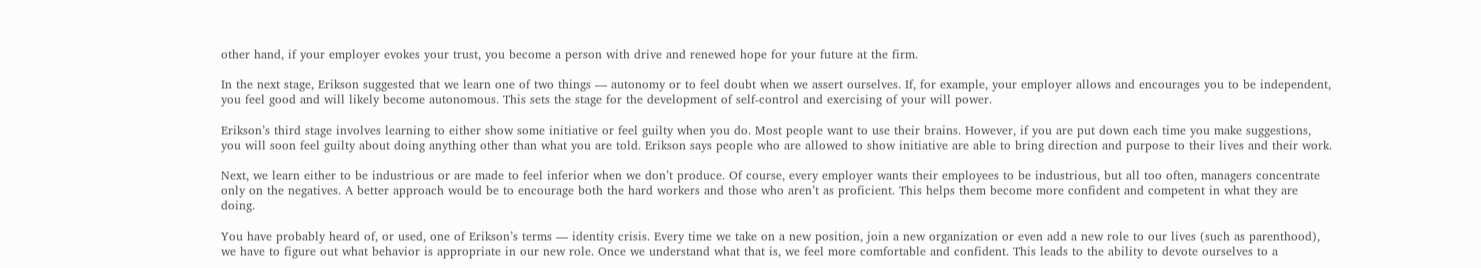other hand, if your employer evokes your trust, you become a person with drive and renewed hope for your future at the firm.

In the next stage, Erikson suggested that we learn one of two things — autonomy or to feel doubt when we assert ourselves. If, for example, your employer allows and encourages you to be independent, you feel good and will likely become autonomous. This sets the stage for the development of self-control and exercising of your will power.

Erikson’s third stage involves learning to either show some initiative or feel guilty when you do. Most people want to use their brains. However, if you are put down each time you make suggestions, you will soon feel guilty about doing anything other than what you are told. Erikson says people who are allowed to show initiative are able to bring direction and purpose to their lives and their work.

Next, we learn either to be industrious or are made to feel inferior when we don’t produce. Of course, every employer wants their employees to be industrious, but all too often, managers concentrate only on the negatives. A better approach would be to encourage both the hard workers and those who aren’t as proficient. This helps them become more confident and competent in what they are doing.

You have probably heard of, or used, one of Erikson’s terms — identity crisis. Every time we take on a new position, join a new organization or even add a new role to our lives (such as parenthood), we have to figure out what behavior is appropriate in our new role. Once we understand what that is, we feel more comfortable and confident. This leads to the ability to devote ourselves to a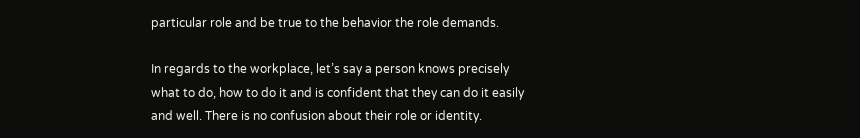particular role and be true to the behavior the role demands.

In regards to the workplace, let’s say a person knows precisely what to do, how to do it and is confident that they can do it easily and well. There is no confusion about their role or identity.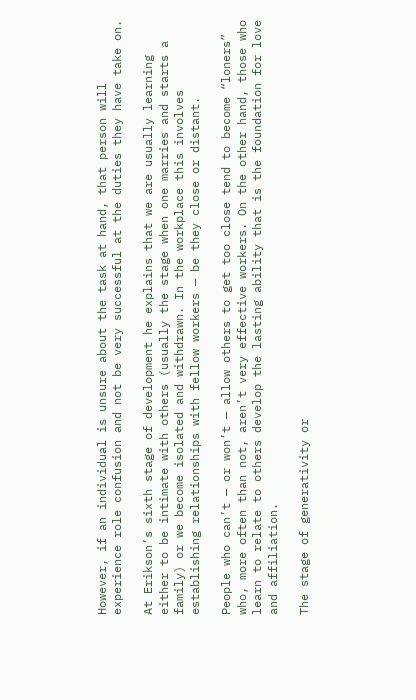However, if an individual is unsure about the task at hand, that person will experience role confusion and not be very successful at the duties they have take on.

At Erikson’s sixth stage of development he explains that we are usually learning either to be intimate with others (usually the stage when one marries and starts a family) or we become isolated and withdrawn. In the workplace this involves establishing relationships with fellow workers — be they close or distant.

People who can’t — or won’t — allow others to get too close tend to become “loners” who, more often than not, aren’t very effective workers. On the other hand, those who learn to relate to others develop the lasting ability that is the foundation for love and affiliation.

The stage of generativity or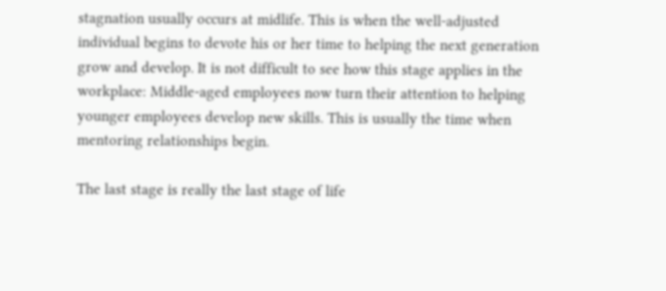stagnation usually occurs at midlife. This is when the well-adjusted individual begins to devote his or her time to helping the next generation grow and develop. It is not difficult to see how this stage applies in the workplace: Middle-aged employees now turn their attention to helping younger employees develop new skills. This is usually the time when mentoring relationships begin.

The last stage is really the last stage of life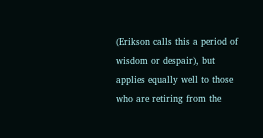(Erikson calls this a period of wisdom or despair), but applies equally well to those who are retiring from the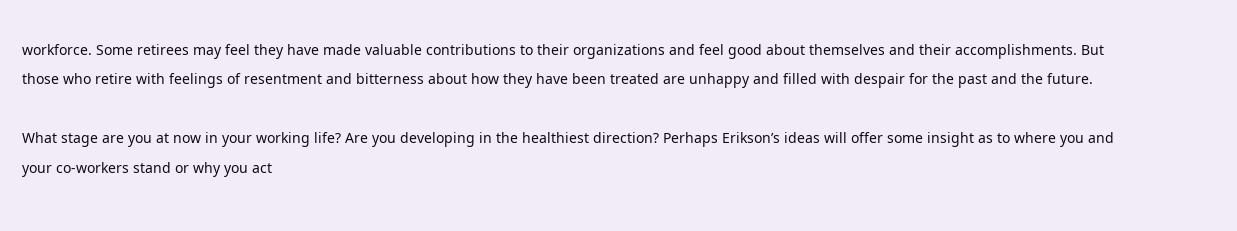workforce. Some retirees may feel they have made valuable contributions to their organizations and feel good about themselves and their accomplishments. But those who retire with feelings of resentment and bitterness about how they have been treated are unhappy and filled with despair for the past and the future.

What stage are you at now in your working life? Are you developing in the healthiest direction? Perhaps Erikson’s ideas will offer some insight as to where you and your co-workers stand or why you act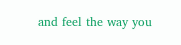and feel the way you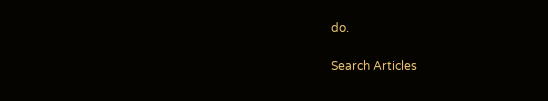do.

Search Articles